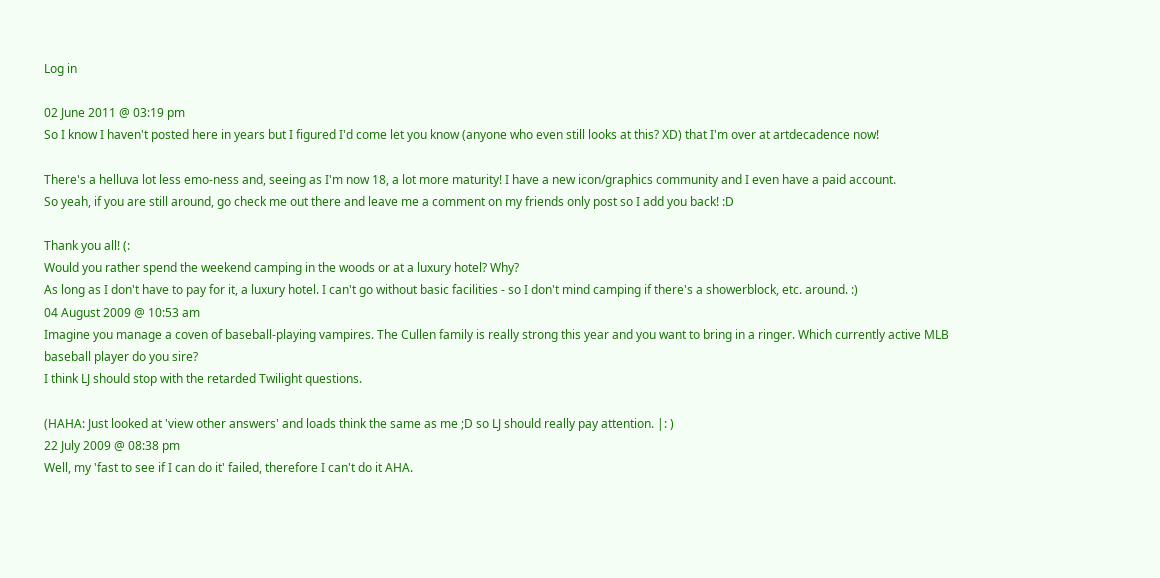Log in

02 June 2011 @ 03:19 pm
So I know I haven't posted here in years but I figured I'd come let you know (anyone who even still looks at this? XD) that I'm over at artdecadence now!

There's a helluva lot less emo-ness and, seeing as I'm now 18, a lot more maturity! I have a new icon/graphics community and I even have a paid account.
So yeah, if you are still around, go check me out there and leave me a comment on my friends only post so I add you back! :D

Thank you all! (:
Would you rather spend the weekend camping in the woods or at a luxury hotel? Why?
As long as I don't have to pay for it, a luxury hotel. I can't go without basic facilities - so I don't mind camping if there's a showerblock, etc. around. :)
04 August 2009 @ 10:53 am
Imagine you manage a coven of baseball-playing vampires. The Cullen family is really strong this year and you want to bring in a ringer. Which currently active MLB baseball player do you sire?
I think LJ should stop with the retarded Twilight questions.

(HAHA: Just looked at 'view other answers' and loads think the same as me ;D so LJ should really pay attention. |: )
22 July 2009 @ 08:38 pm
Well, my 'fast to see if I can do it' failed, therefore I can't do it AHA.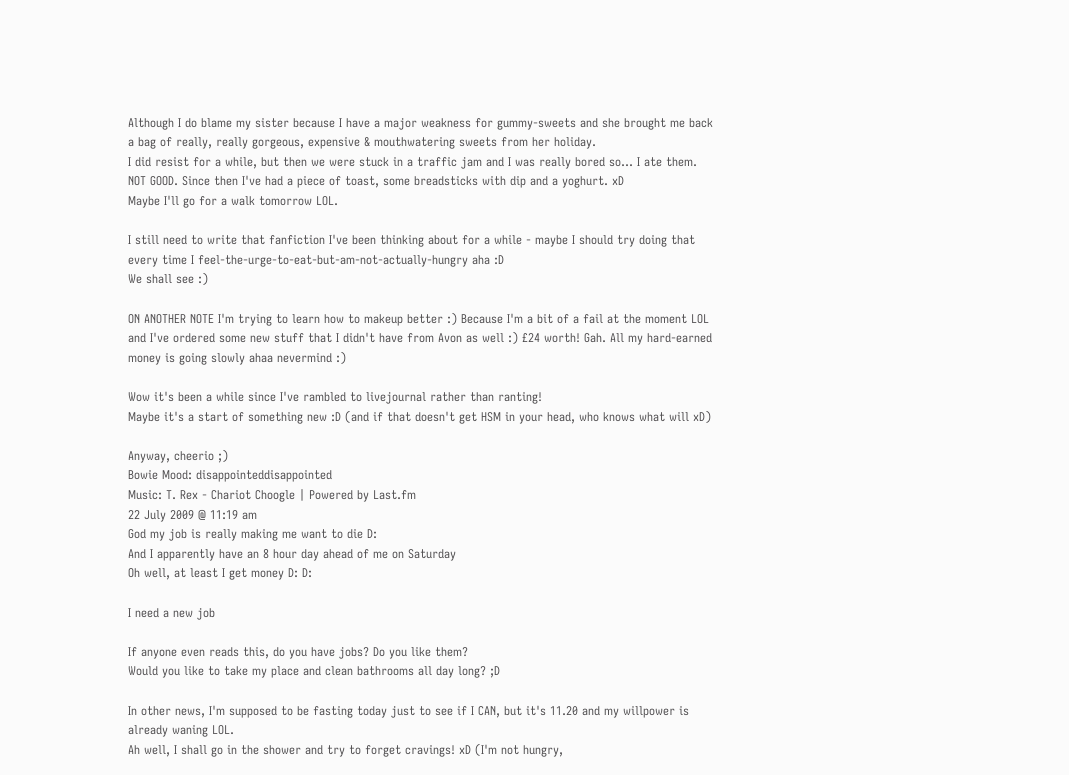Although I do blame my sister because I have a major weakness for gummy-sweets and she brought me back a bag of really, really gorgeous, expensive & mouthwatering sweets from her holiday.
I did resist for a while, but then we were stuck in a traffic jam and I was really bored so... I ate them. NOT GOOD. Since then I've had a piece of toast, some breadsticks with dip and a yoghurt. xD
Maybe I'll go for a walk tomorrow LOL.

I still need to write that fanfiction I've been thinking about for a while - maybe I should try doing that every time I feel-the-urge-to-eat-but-am-not-actually-hungry aha :D
We shall see :)

ON ANOTHER NOTE I'm trying to learn how to makeup better :) Because I'm a bit of a fail at the moment LOL and I've ordered some new stuff that I didn't have from Avon as well :) £24 worth! Gah. All my hard-earned money is going slowly ahaa nevermind :)

Wow it's been a while since I've rambled to livejournal rather than ranting!
Maybe it's a start of something new :D (and if that doesn't get HSM in your head, who knows what will xD)

Anyway, cheerio ;)
Bowie Mood: disappointeddisappointed
Music: T. Rex - Chariot Choogle | Powered by Last.fm
22 July 2009 @ 11:19 am
God my job is really making me want to die D:
And I apparently have an 8 hour day ahead of me on Saturday
Oh well, at least I get money D: D:

I need a new job

If anyone even reads this, do you have jobs? Do you like them?
Would you like to take my place and clean bathrooms all day long? ;D

In other news, I'm supposed to be fasting today just to see if I CAN, but it's 11.20 and my willpower is already waning LOL.
Ah well, I shall go in the shower and try to forget cravings! xD (I'm not hungry,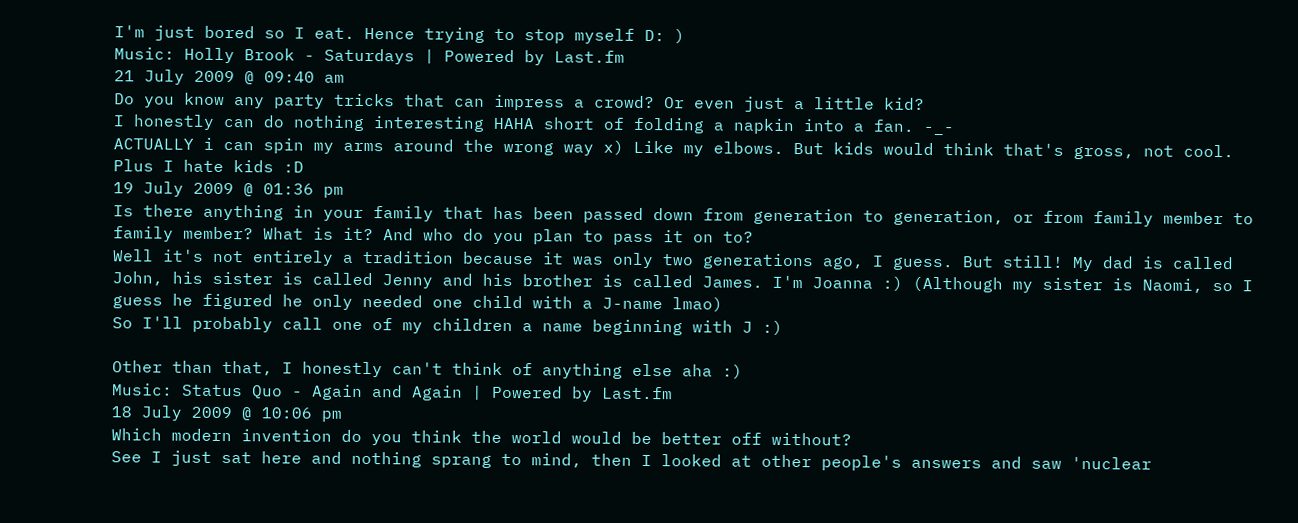I'm just bored so I eat. Hence trying to stop myself D: )
Music: Holly Brook - Saturdays | Powered by Last.fm
21 July 2009 @ 09:40 am
Do you know any party tricks that can impress a crowd? Or even just a little kid?
I honestly can do nothing interesting HAHA short of folding a napkin into a fan. -_-
ACTUALLY i can spin my arms around the wrong way x) Like my elbows. But kids would think that's gross, not cool.
Plus I hate kids :D
19 July 2009 @ 01:36 pm
Is there anything in your family that has been passed down from generation to generation, or from family member to family member? What is it? And who do you plan to pass it on to?
Well it's not entirely a tradition because it was only two generations ago, I guess. But still! My dad is called John, his sister is called Jenny and his brother is called James. I'm Joanna :) (Although my sister is Naomi, so I guess he figured he only needed one child with a J-name lmao)
So I'll probably call one of my children a name beginning with J :)

Other than that, I honestly can't think of anything else aha :)
Music: Status Quo - Again and Again | Powered by Last.fm
18 July 2009 @ 10:06 pm
Which modern invention do you think the world would be better off without?
See I just sat here and nothing sprang to mind, then I looked at other people's answers and saw 'nuclear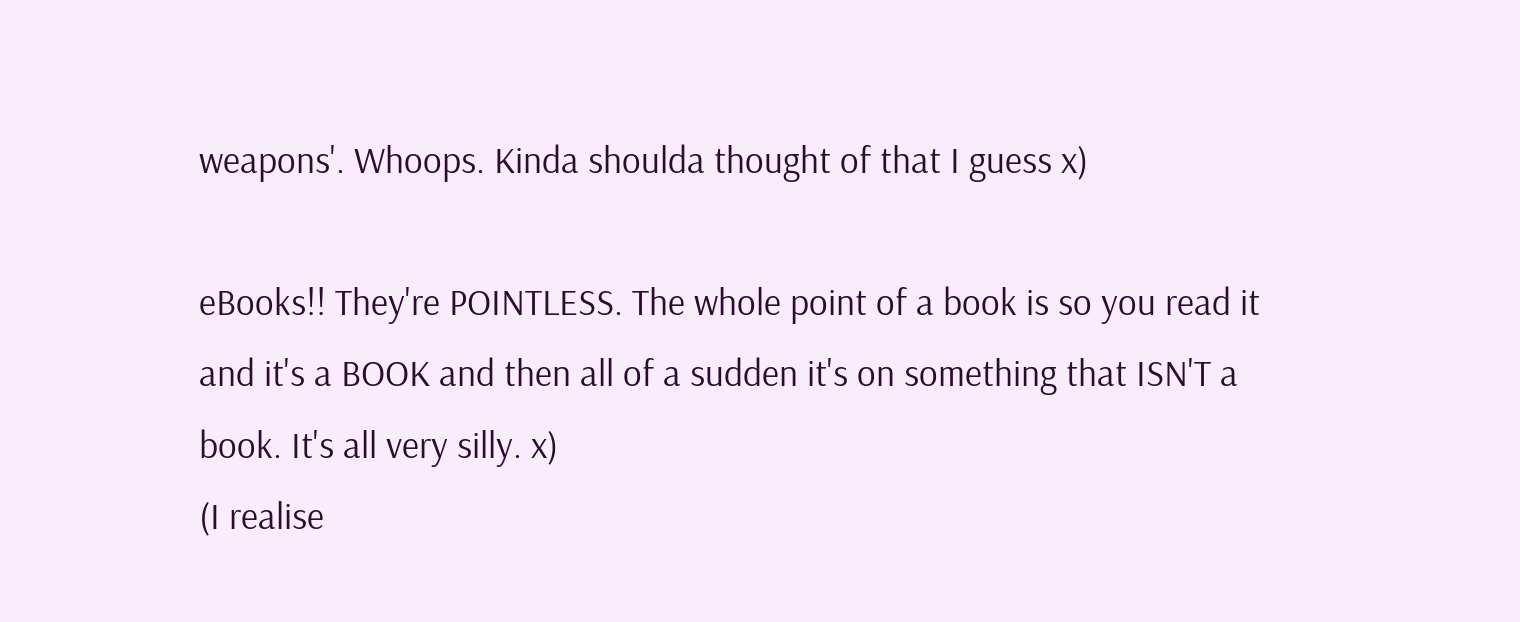weapons'. Whoops. Kinda shoulda thought of that I guess x)

eBooks!! They're POINTLESS. The whole point of a book is so you read it and it's a BOOK and then all of a sudden it's on something that ISN'T a book. It's all very silly. x)
(I realise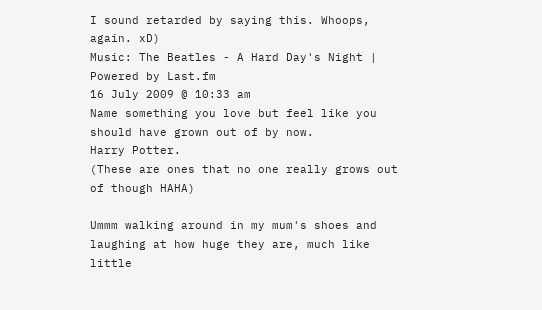I sound retarded by saying this. Whoops, again. xD)
Music: The Beatles - A Hard Day's Night | Powered by Last.fm
16 July 2009 @ 10:33 am
Name something you love but feel like you should have grown out of by now.
Harry Potter.
(These are ones that no one really grows out of though HAHA)

Ummm walking around in my mum's shoes and laughing at how huge they are, much like little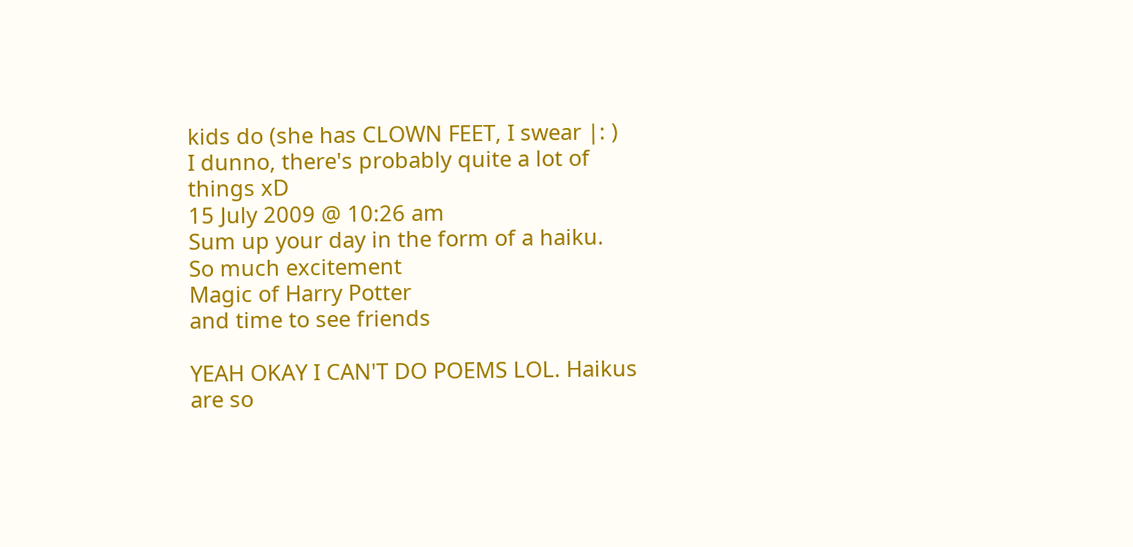kids do (she has CLOWN FEET, I swear |: )
I dunno, there's probably quite a lot of things xD
15 July 2009 @ 10:26 am
Sum up your day in the form of a haiku.
So much excitement
Magic of Harry Potter
and time to see friends

YEAH OKAY I CAN'T DO POEMS LOL. Haikus are so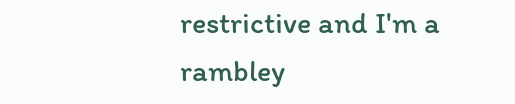restrictive and I'm a rambley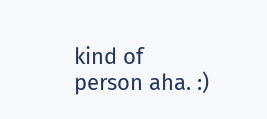kind of person aha. :)